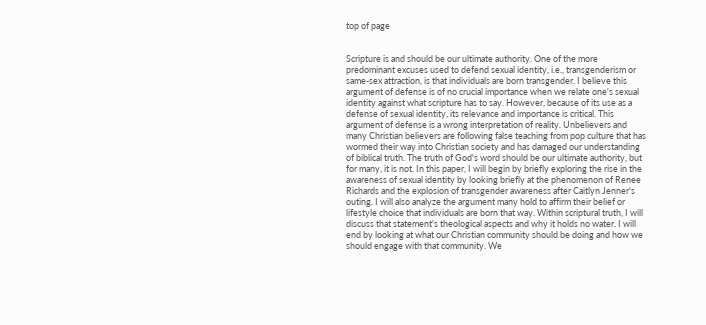top of page


Scripture is and should be our ultimate authority. One of the more predominant excuses used to defend sexual identity, i.e., transgenderism or same-sex attraction, is that individuals are born transgender. I believe this argument of defense is of no crucial importance when we relate one's sexual identity against what scripture has to say. However, because of its use as a defense of sexual identity, its relevance and importance is critical. This argument of defense is a wrong interpretation of reality. Unbelievers and many Christian believers are following false teaching from pop culture that has wormed their way into Christian society and has damaged our understanding of biblical truth. The truth of God's word should be our ultimate authority, but for many, it is not. In this paper, I will begin by briefly exploring the rise in the awareness of sexual identity by looking briefly at the phenomenon of Renee Richards and the explosion of transgender awareness after Caitlyn Jenner's outing. I will also analyze the argument many hold to affirm their belief or lifestyle choice that individuals are born that way. Within scriptural truth, I will discuss that statement's theological aspects and why it holds no water. I will end by looking at what our Christian community should be doing and how we should engage with that community. We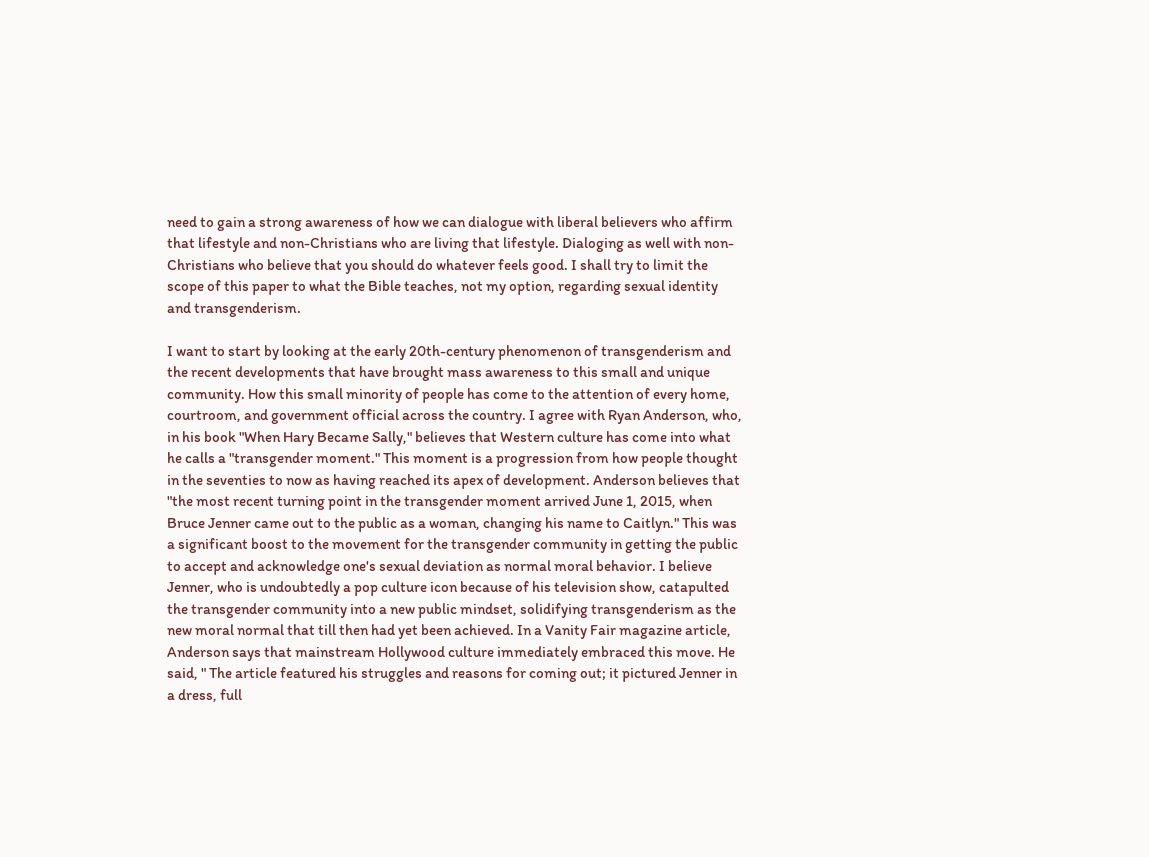need to gain a strong awareness of how we can dialogue with liberal believers who affirm that lifestyle and non-Christians who are living that lifestyle. Dialoging as well with non-Christians who believe that you should do whatever feels good. I shall try to limit the scope of this paper to what the Bible teaches, not my option, regarding sexual identity and transgenderism.

I want to start by looking at the early 20th-century phenomenon of transgenderism and the recent developments that have brought mass awareness to this small and unique community. How this small minority of people has come to the attention of every home, courtroom, and government official across the country. I agree with Ryan Anderson, who, in his book "When Hary Became Sally," believes that Western culture has come into what he calls a "transgender moment." This moment is a progression from how people thought in the seventies to now as having reached its apex of development. Anderson believes that "the most recent turning point in the transgender moment arrived June 1, 2015, when Bruce Jenner came out to the public as a woman, changing his name to Caitlyn." This was a significant boost to the movement for the transgender community in getting the public to accept and acknowledge one's sexual deviation as normal moral behavior. I believe Jenner, who is undoubtedly a pop culture icon because of his television show, catapulted the transgender community into a new public mindset, solidifying transgenderism as the new moral normal that till then had yet been achieved. In a Vanity Fair magazine article, Anderson says that mainstream Hollywood culture immediately embraced this move. He said, " The article featured his struggles and reasons for coming out; it pictured Jenner in a dress, full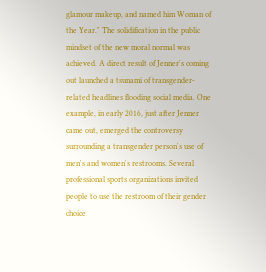glamour makeup, and named him Woman of the Year." The solidification in the public mindset of the new moral normal was achieved. A direct result of Jenner's coming out launched a tsunami of transgender-related headlines flooding social media. One example, in early 2016, just after Jenner came out, emerged the controversy surrounding a transgender person's use of men's and women's restrooms. Several professional sports organizations invited people to use the restroom of their gender choice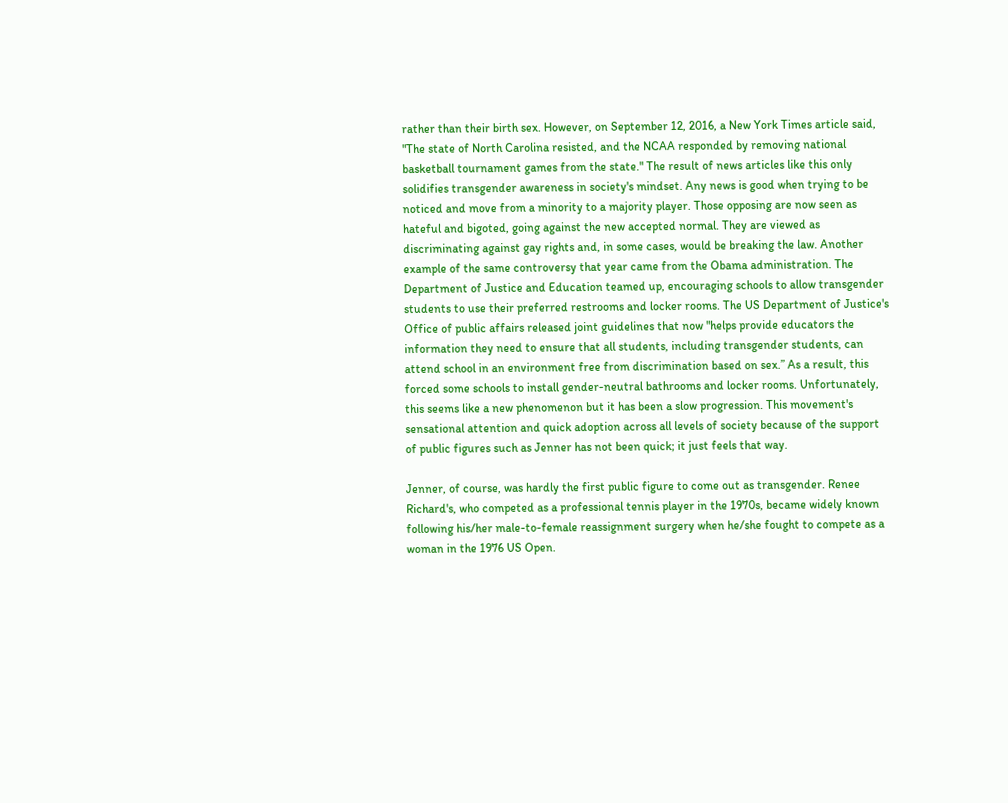rather than their birth sex. However, on September 12, 2016, a New York Times article said, "The state of North Carolina resisted, and the NCAA responded by removing national basketball tournament games from the state." The result of news articles like this only solidifies transgender awareness in society's mindset. Any news is good when trying to be noticed and move from a minority to a majority player. Those opposing are now seen as hateful and bigoted, going against the new accepted normal. They are viewed as discriminating against gay rights and, in some cases, would be breaking the law. Another example of the same controversy that year came from the Obama administration. The Department of Justice and Education teamed up, encouraging schools to allow transgender students to use their preferred restrooms and locker rooms. The US Department of Justice's Office of public affairs released joint guidelines that now "helps provide educators the information they need to ensure that all students, including transgender students, can attend school in an environment free from discrimination based on sex.” As a result, this forced some schools to install gender-neutral bathrooms and locker rooms. Unfortunately, this seems like a new phenomenon but it has been a slow progression. This movement's sensational attention and quick adoption across all levels of society because of the support of public figures such as Jenner has not been quick; it just feels that way.

Jenner, of course, was hardly the first public figure to come out as transgender. Renee Richard's, who competed as a professional tennis player in the 1970s, became widely known following his/her male-to-female reassignment surgery when he/she fought to compete as a woman in the 1976 US Open.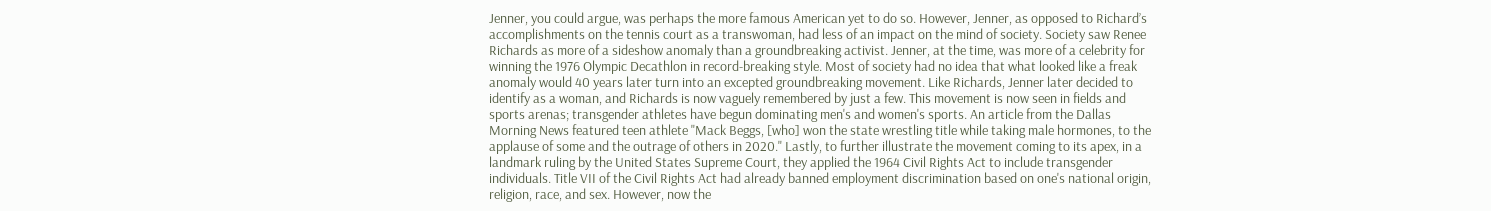Jenner, you could argue, was perhaps the more famous American yet to do so. However, Jenner, as opposed to Richard’s accomplishments on the tennis court as a transwoman, had less of an impact on the mind of society. Society saw Renee Richards as more of a sideshow anomaly than a groundbreaking activist. Jenner, at the time, was more of a celebrity for winning the 1976 Olympic Decathlon in record-breaking style. Most of society had no idea that what looked like a freak anomaly would 40 years later turn into an excepted groundbreaking movement. Like Richards, Jenner later decided to identify as a woman, and Richards is now vaguely remembered by just a few. This movement is now seen in fields and sports arenas; transgender athletes have begun dominating men's and women's sports. An article from the Dallas Morning News featured teen athlete "Mack Beggs, [who] won the state wrestling title while taking male hormones, to the applause of some and the outrage of others in 2020." Lastly, to further illustrate the movement coming to its apex, in a landmark ruling by the United States Supreme Court, they applied the 1964 Civil Rights Act to include transgender individuals. Title VII of the Civil Rights Act had already banned employment discrimination based on one's national origin, religion, race, and sex. However, now the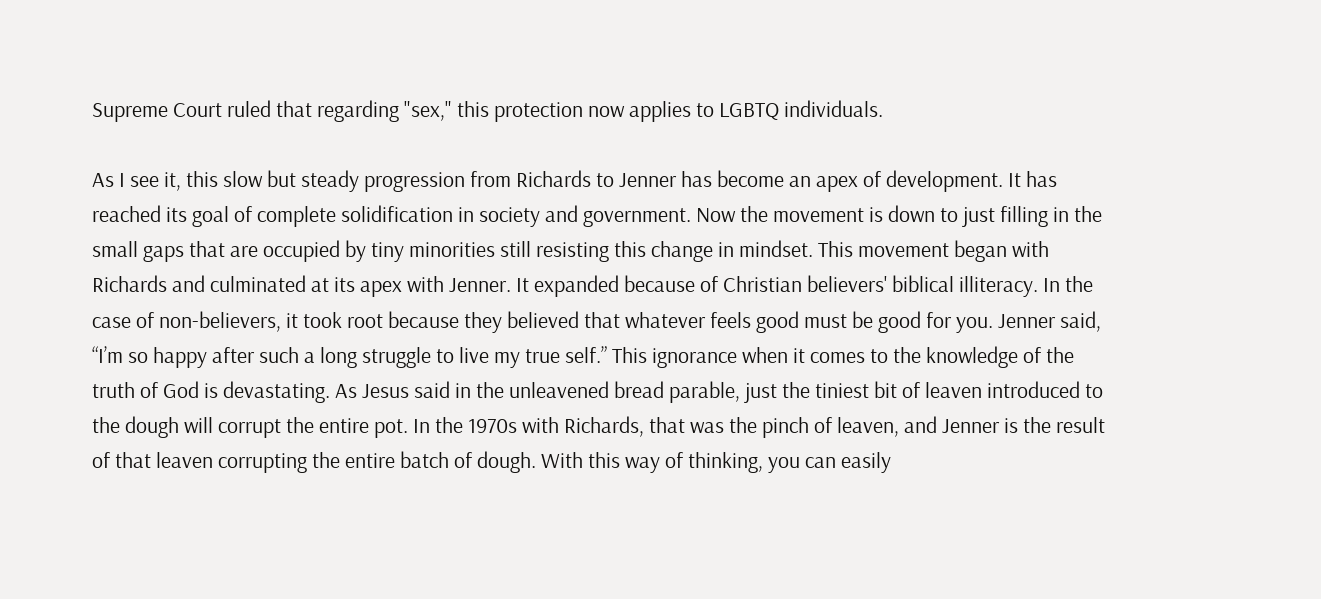Supreme Court ruled that regarding "sex," this protection now applies to LGBTQ individuals.

As I see it, this slow but steady progression from Richards to Jenner has become an apex of development. It has reached its goal of complete solidification in society and government. Now the movement is down to just filling in the small gaps that are occupied by tiny minorities still resisting this change in mindset. This movement began with Richards and culminated at its apex with Jenner. It expanded because of Christian believers' biblical illiteracy. In the case of non-believers, it took root because they believed that whatever feels good must be good for you. Jenner said, “I’m so happy after such a long struggle to live my true self.” This ignorance when it comes to the knowledge of the truth of God is devastating. As Jesus said in the unleavened bread parable, just the tiniest bit of leaven introduced to the dough will corrupt the entire pot. In the 1970s with Richards, that was the pinch of leaven, and Jenner is the result of that leaven corrupting the entire batch of dough. With this way of thinking, you can easily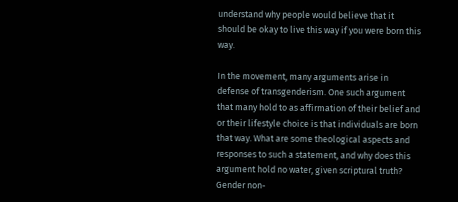understand why people would believe that it should be okay to live this way if you were born this way.

In the movement, many arguments arise in defense of transgenderism. One such argument that many hold to as affirmation of their belief and or their lifestyle choice is that individuals are born that way. What are some theological aspects and responses to such a statement, and why does this argument hold no water, given scriptural truth? Gender non-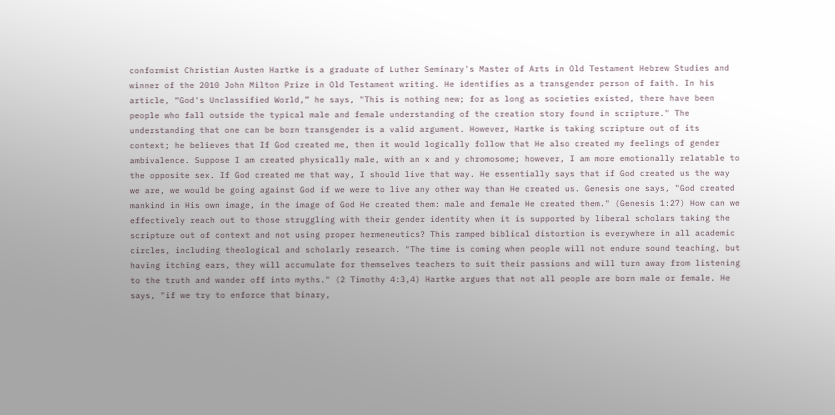conformist Christian Austen Hartke is a graduate of Luther Seminary's Master of Arts in Old Testament Hebrew Studies and winner of the 2010 John Milton Prize in Old Testament writing. He identifies as a transgender person of faith. In his article, “God's Unclassified World,” he says, "This is nothing new; for as long as societies existed, there have been people who fall outside the typical male and female understanding of the creation story found in scripture." The understanding that one can be born transgender is a valid argument. However, Hartke is taking scripture out of its context; he believes that If God created me, then it would logically follow that He also created my feelings of gender ambivalence. Suppose I am created physically male, with an x and y chromosome; however, I am more emotionally relatable to the opposite sex. If God created me that way, I should live that way. He essentially says that if God created us the way we are, we would be going against God if we were to live any other way than He created us. Genesis one says, "God created mankind in His own image, in the image of God He created them: male and female He created them." (Genesis 1:27) How can we effectively reach out to those struggling with their gender identity when it is supported by liberal scholars taking the scripture out of context and not using proper hermeneutics? This ramped biblical distortion is everywhere in all academic circles, including theological and scholarly research. "The time is coming when people will not endure sound teaching, but having itching ears, they will accumulate for themselves teachers to suit their passions and will turn away from listening to the truth and wander off into myths." (2 Timothy 4:3,4) Hartke argues that not all people are born male or female. He says, "if we try to enforce that binary,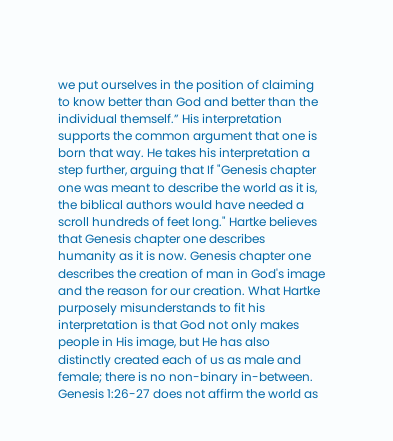we put ourselves in the position of claiming to know better than God and better than the individual themself.” His interpretation supports the common argument that one is born that way. He takes his interpretation a step further, arguing that If "Genesis chapter one was meant to describe the world as it is, the biblical authors would have needed a scroll hundreds of feet long." Hartke believes that Genesis chapter one describes humanity as it is now. Genesis chapter one describes the creation of man in God's image and the reason for our creation. What Hartke purposely misunderstands to fit his interpretation is that God not only makes people in His image, but He has also distinctly created each of us as male and female; there is no non-binary in-between. Genesis 1:26-27 does not affirm the world as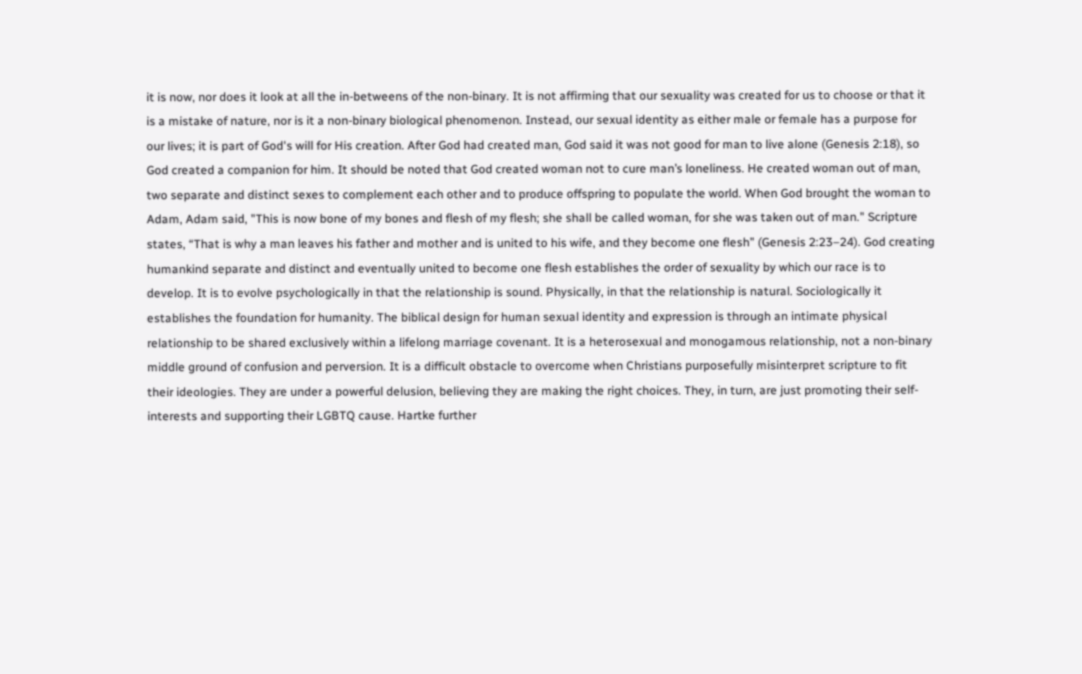it is now, nor does it look at all the in-betweens of the non-binary. It is not affirming that our sexuality was created for us to choose or that it is a mistake of nature, nor is it a non-binary biological phenomenon. Instead, our sexual identity as either male or female has a purpose for our lives; it is part of God's will for His creation. After God had created man, God said it was not good for man to live alone (Genesis 2:18), so God created a companion for him. It should be noted that God created woman not to cure man’s loneliness. He created woman out of man, two separate and distinct sexes to complement each other and to produce offspring to populate the world. When God brought the woman to Adam, Adam said, "This is now bone of my bones and flesh of my flesh; she shall be called woman, for she was taken out of man." Scripture states, “That is why a man leaves his father and mother and is united to his wife, and they become one flesh” (Genesis 2:23–24). God creating humankind separate and distinct and eventually united to become one flesh establishes the order of sexuality by which our race is to develop. It is to evolve psychologically in that the relationship is sound. Physically, in that the relationship is natural. Sociologically it establishes the foundation for humanity. The biblical design for human sexual identity and expression is through an intimate physical relationship to be shared exclusively within a lifelong marriage covenant. It is a heterosexual and monogamous relationship, not a non-binary middle ground of confusion and perversion. It is a difficult obstacle to overcome when Christians purposefully misinterpret scripture to fit their ideologies. They are under a powerful delusion, believing they are making the right choices. They, in turn, are just promoting their self-interests and supporting their LGBTQ cause. Hartke further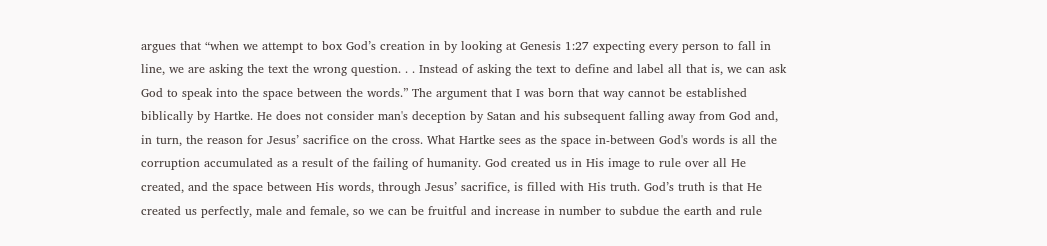argues that “when we attempt to box God’s creation in by looking at Genesis 1:27 expecting every person to fall in line, we are asking the text the wrong question. . . Instead of asking the text to define and label all that is, we can ask God to speak into the space between the words.” The argument that I was born that way cannot be established biblically by Hartke. He does not consider man's deception by Satan and his subsequent falling away from God and, in turn, the reason for Jesus’ sacrifice on the cross. What Hartke sees as the space in-between God's words is all the corruption accumulated as a result of the failing of humanity. God created us in His image to rule over all He created, and the space between His words, through Jesus’ sacrifice, is filled with His truth. God’s truth is that He created us perfectly, male and female, so we can be fruitful and increase in number to subdue the earth and rule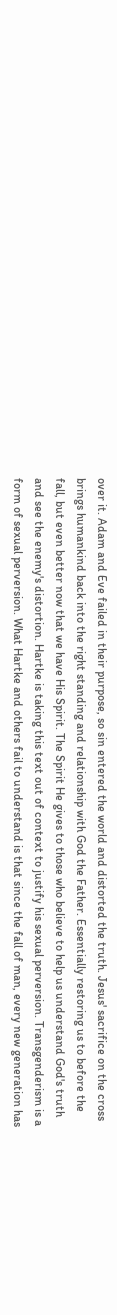over it. Adam and Eve failed in their purpose, so sin entered the world and distorted the truth. Jesus' sacrifice on the cross brings humankind back into the right standing and relationship with God the Father. Essentially restoring us to before the fall, but even better now that we have His Spirit. The Spirit He gives to those who believe to help us understand God's truth and see the enemy's distortion. Hartke is taking this text out of context to justify his sexual perversion. Transgenderism is a form of sexual perversion. What Hartke and others fail to understand is that since the fall of man, every new generation has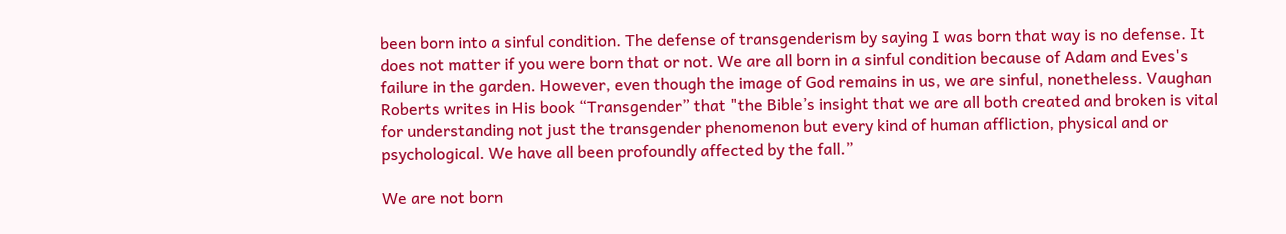been born into a sinful condition. The defense of transgenderism by saying I was born that way is no defense. It does not matter if you were born that or not. We are all born in a sinful condition because of Adam and Eves's failure in the garden. However, even though the image of God remains in us, we are sinful, nonetheless. Vaughan Roberts writes in His book “Transgender” that "the Bible’s insight that we are all both created and broken is vital for understanding not just the transgender phenomenon but every kind of human affliction, physical and or psychological. We have all been profoundly affected by the fall.”

We are not born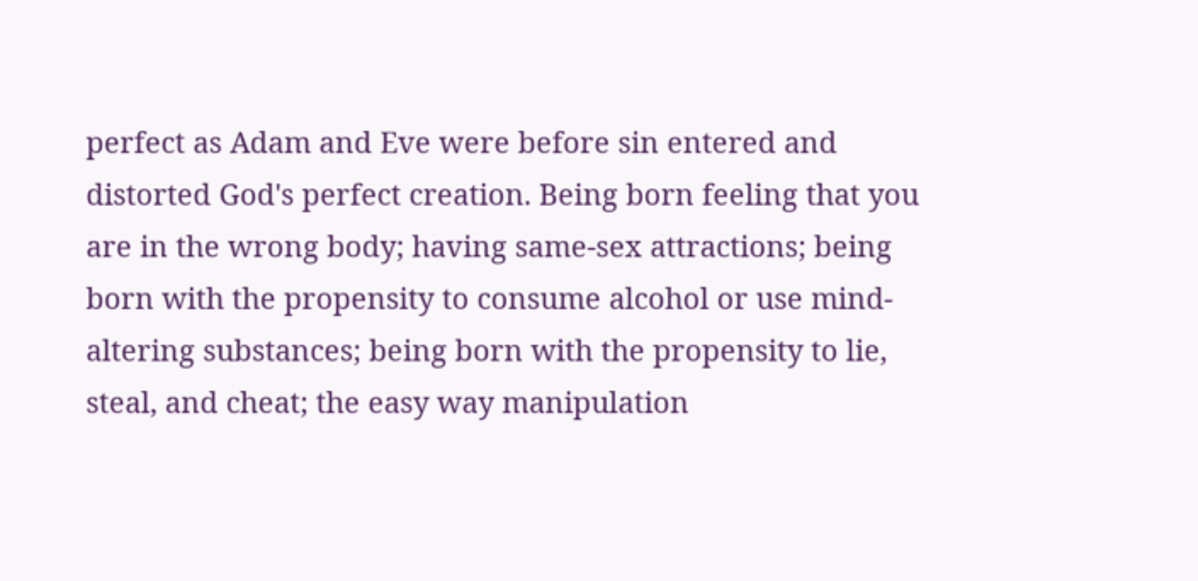perfect as Adam and Eve were before sin entered and distorted God's perfect creation. Being born feeling that you are in the wrong body; having same-sex attractions; being born with the propensity to consume alcohol or use mind-altering substances; being born with the propensity to lie, steal, and cheat; the easy way manipulation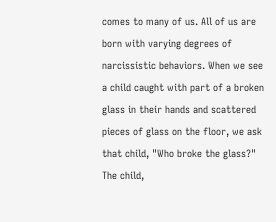comes to many of us. All of us are born with varying degrees of narcissistic behaviors. When we see a child caught with part of a broken glass in their hands and scattered pieces of glass on the floor, we ask that child, "Who broke the glass?" The child,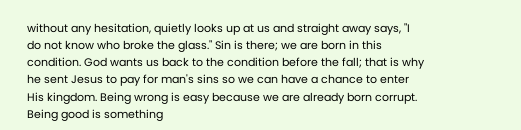without any hesitation, quietly looks up at us and straight away says, "I do not know who broke the glass." Sin is there; we are born in this condition. God wants us back to the condition before the fall; that is why he sent Jesus to pay for man's sins so we can have a chance to enter His kingdom. Being wrong is easy because we are already born corrupt. Being good is something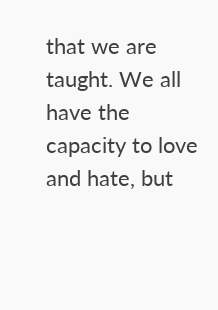that we are taught. We all have the capacity to love and hate, but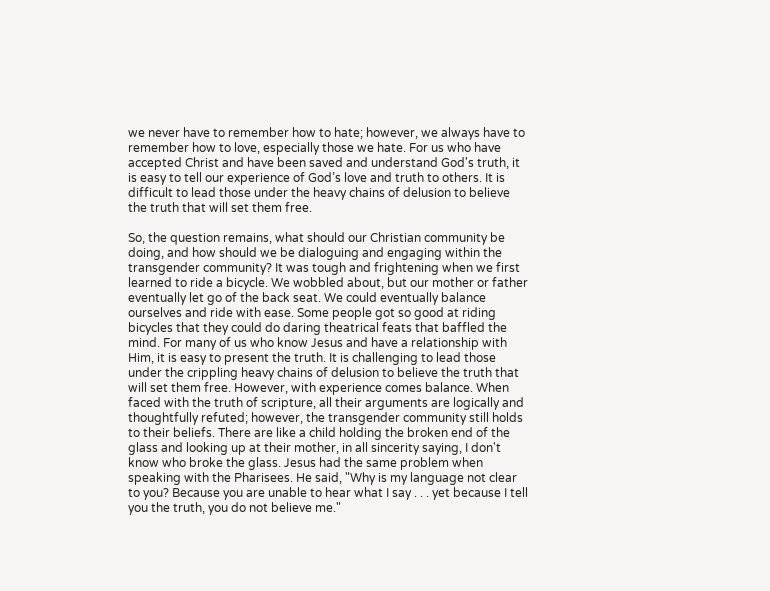we never have to remember how to hate; however, we always have to remember how to love, especially those we hate. For us who have accepted Christ and have been saved and understand God's truth, it is easy to tell our experience of God’s love and truth to others. It is difficult to lead those under the heavy chains of delusion to believe the truth that will set them free.

So, the question remains, what should our Christian community be doing, and how should we be dialoguing and engaging within the transgender community? It was tough and frightening when we first learned to ride a bicycle. We wobbled about, but our mother or father eventually let go of the back seat. We could eventually balance ourselves and ride with ease. Some people got so good at riding bicycles that they could do daring theatrical feats that baffled the mind. For many of us who know Jesus and have a relationship with Him, it is easy to present the truth. It is challenging to lead those under the crippling heavy chains of delusion to believe the truth that will set them free. However, with experience comes balance. When faced with the truth of scripture, all their arguments are logically and thoughtfully refuted; however, the transgender community still holds to their beliefs. There are like a child holding the broken end of the glass and looking up at their mother, in all sincerity saying, I don't know who broke the glass. Jesus had the same problem when speaking with the Pharisees. He said, "Why is my language not clear to you? Because you are unable to hear what I say . . . yet because I tell you the truth, you do not believe me."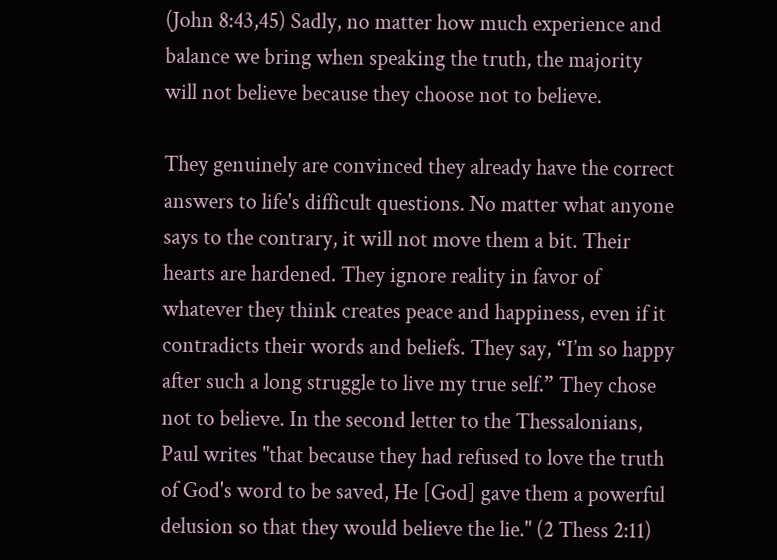(John 8:43,45) Sadly, no matter how much experience and balance we bring when speaking the truth, the majority will not believe because they choose not to believe.

They genuinely are convinced they already have the correct answers to life's difficult questions. No matter what anyone says to the contrary, it will not move them a bit. Their hearts are hardened. They ignore reality in favor of whatever they think creates peace and happiness, even if it contradicts their words and beliefs. They say, “I’m so happy after such a long struggle to live my true self.” They chose not to believe. In the second letter to the Thessalonians, Paul writes "that because they had refused to love the truth of God's word to be saved, He [God] gave them a powerful delusion so that they would believe the lie." (2 Thess 2:11)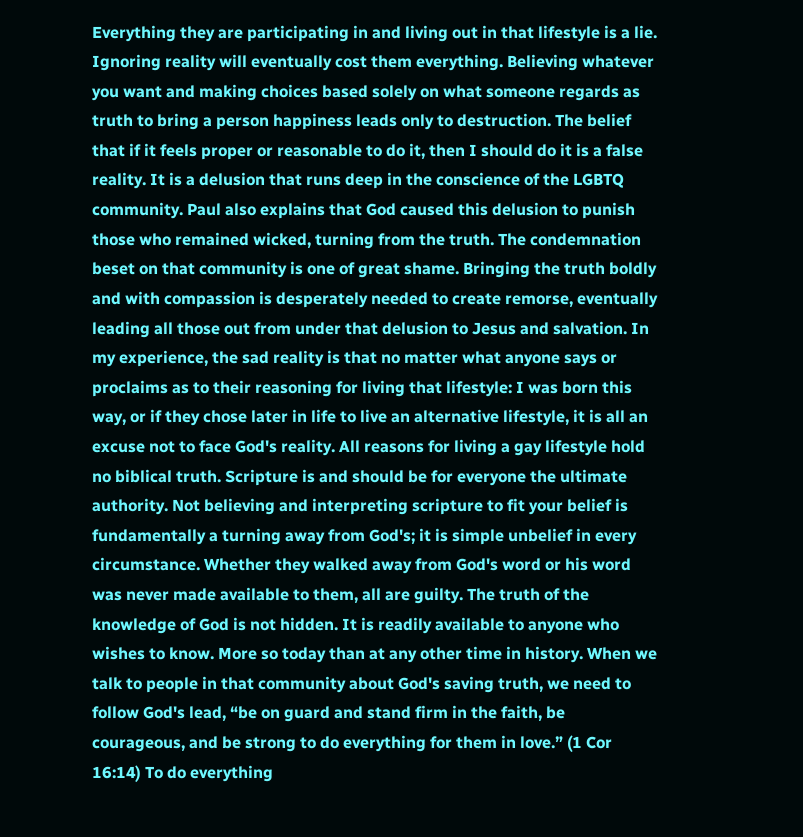Everything they are participating in and living out in that lifestyle is a lie. Ignoring reality will eventually cost them everything. Believing whatever you want and making choices based solely on what someone regards as truth to bring a person happiness leads only to destruction. The belief that if it feels proper or reasonable to do it, then I should do it is a false reality. It is a delusion that runs deep in the conscience of the LGBTQ community. Paul also explains that God caused this delusion to punish those who remained wicked, turning from the truth. The condemnation beset on that community is one of great shame. Bringing the truth boldly and with compassion is desperately needed to create remorse, eventually leading all those out from under that delusion to Jesus and salvation. In my experience, the sad reality is that no matter what anyone says or proclaims as to their reasoning for living that lifestyle: I was born this way, or if they chose later in life to live an alternative lifestyle, it is all an excuse not to face God's reality. All reasons for living a gay lifestyle hold no biblical truth. Scripture is and should be for everyone the ultimate authority. Not believing and interpreting scripture to fit your belief is fundamentally a turning away from God's; it is simple unbelief in every circumstance. Whether they walked away from God's word or his word was never made available to them, all are guilty. The truth of the knowledge of God is not hidden. It is readily available to anyone who wishes to know. More so today than at any other time in history. When we talk to people in that community about God's saving truth, we need to follow God's lead, “be on guard and stand firm in the faith, be courageous, and be strong to do everything for them in love.” (1 Cor 16:14) To do everything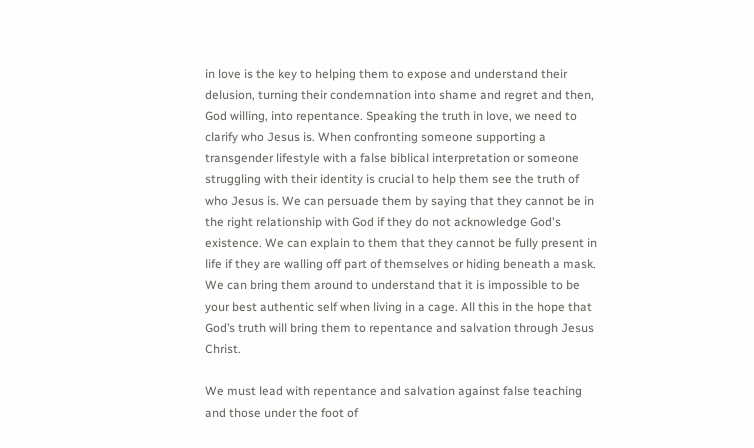in love is the key to helping them to expose and understand their delusion, turning their condemnation into shame and regret and then, God willing, into repentance. Speaking the truth in love, we need to clarify who Jesus is. When confronting someone supporting a transgender lifestyle with a false biblical interpretation or someone struggling with their identity is crucial to help them see the truth of who Jesus is. We can persuade them by saying that they cannot be in the right relationship with God if they do not acknowledge God's existence. We can explain to them that they cannot be fully present in life if they are walling off part of themselves or hiding beneath a mask. We can bring them around to understand that it is impossible to be your best authentic self when living in a cage. All this in the hope that God’s truth will bring them to repentance and salvation through Jesus Christ.

We must lead with repentance and salvation against false teaching and those under the foot of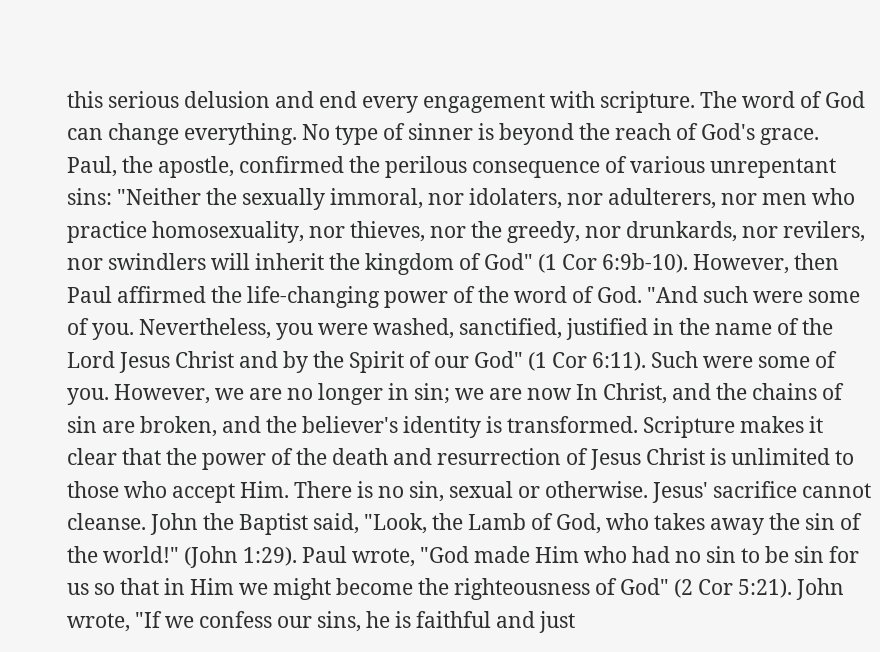this serious delusion and end every engagement with scripture. The word of God can change everything. No type of sinner is beyond the reach of God's grace. Paul, the apostle, confirmed the perilous consequence of various unrepentant sins: "Neither the sexually immoral, nor idolaters, nor adulterers, nor men who practice homosexuality, nor thieves, nor the greedy, nor drunkards, nor revilers, nor swindlers will inherit the kingdom of God" (1 Cor 6:9b-10). However, then Paul affirmed the life-changing power of the word of God. "And such were some of you. Nevertheless, you were washed, sanctified, justified in the name of the Lord Jesus Christ and by the Spirit of our God" (1 Cor 6:11). Such were some of you. However, we are no longer in sin; we are now In Christ, and the chains of sin are broken, and the believer's identity is transformed. Scripture makes it clear that the power of the death and resurrection of Jesus Christ is unlimited to those who accept Him. There is no sin, sexual or otherwise. Jesus' sacrifice cannot cleanse. John the Baptist said, "Look, the Lamb of God, who takes away the sin of the world!" (John 1:29). Paul wrote, "God made Him who had no sin to be sin for us so that in Him we might become the righteousness of God" (2 Cor 5:21). John wrote, "If we confess our sins, he is faithful and just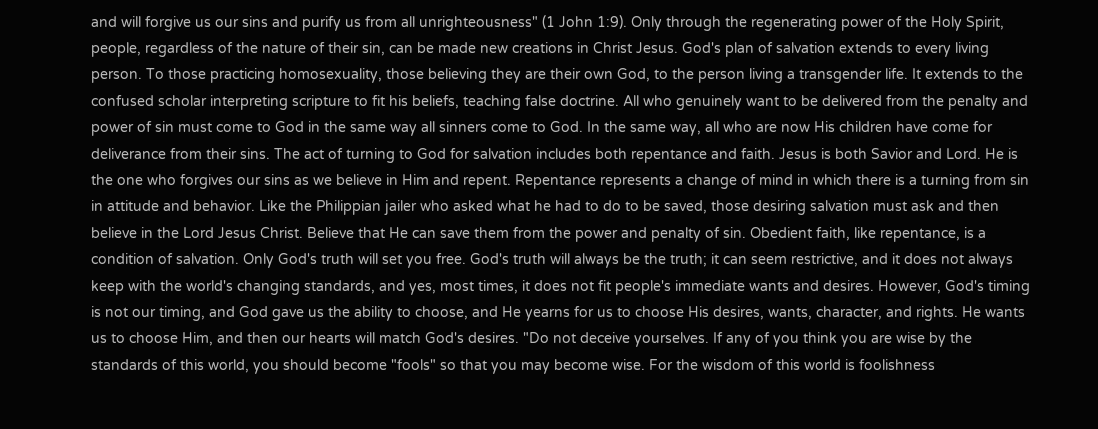and will forgive us our sins and purify us from all unrighteousness" (1 John 1:9). Only through the regenerating power of the Holy Spirit, people, regardless of the nature of their sin, can be made new creations in Christ Jesus. God's plan of salvation extends to every living person. To those practicing homosexuality, those believing they are their own God, to the person living a transgender life. It extends to the confused scholar interpreting scripture to fit his beliefs, teaching false doctrine. All who genuinely want to be delivered from the penalty and power of sin must come to God in the same way all sinners come to God. In the same way, all who are now His children have come for deliverance from their sins. The act of turning to God for salvation includes both repentance and faith. Jesus is both Savior and Lord. He is the one who forgives our sins as we believe in Him and repent. Repentance represents a change of mind in which there is a turning from sin in attitude and behavior. Like the Philippian jailer who asked what he had to do to be saved, those desiring salvation must ask and then believe in the Lord Jesus Christ. Believe that He can save them from the power and penalty of sin. Obedient faith, like repentance, is a condition of salvation. Only God's truth will set you free. God's truth will always be the truth; it can seem restrictive, and it does not always keep with the world's changing standards, and yes, most times, it does not fit people's immediate wants and desires. However, God's timing is not our timing, and God gave us the ability to choose, and He yearns for us to choose His desires, wants, character, and rights. He wants us to choose Him, and then our hearts will match God's desires. "Do not deceive yourselves. If any of you think you are wise by the standards of this world, you should become "fools" so that you may become wise. For the wisdom of this world is foolishness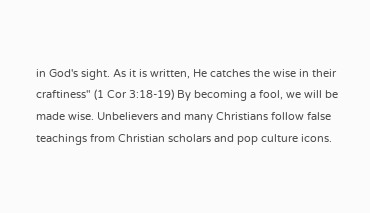in God's sight. As it is written, He catches the wise in their craftiness" (1 Cor 3:18-19) By becoming a fool, we will be made wise. Unbelievers and many Christians follow false teachings from Christian scholars and pop culture icons.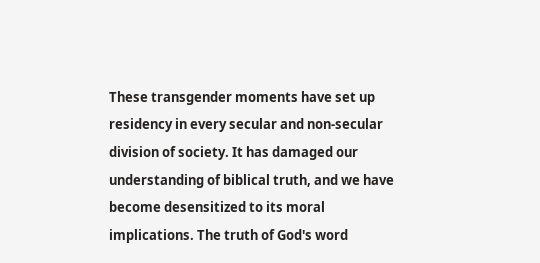These transgender moments have set up residency in every secular and non-secular division of society. It has damaged our understanding of biblical truth, and we have become desensitized to its moral implications. The truth of God's word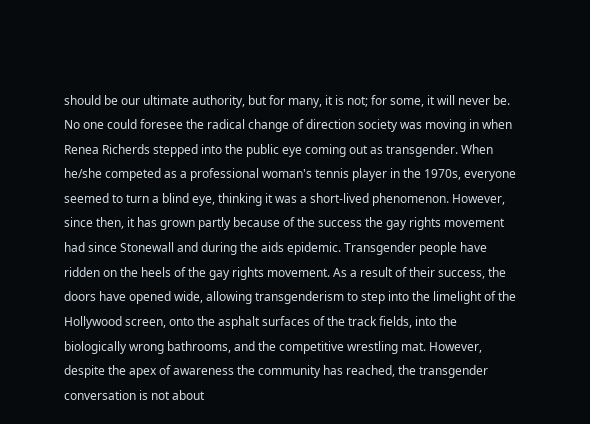should be our ultimate authority, but for many, it is not; for some, it will never be. No one could foresee the radical change of direction society was moving in when Renea Richerds stepped into the public eye coming out as transgender. When he/she competed as a professional woman's tennis player in the 1970s, everyone seemed to turn a blind eye, thinking it was a short-lived phenomenon. However, since then, it has grown partly because of the success the gay rights movement had since Stonewall and during the aids epidemic. Transgender people have ridden on the heels of the gay rights movement. As a result of their success, the doors have opened wide, allowing transgenderism to step into the limelight of the Hollywood screen, onto the asphalt surfaces of the track fields, into the biologically wrong bathrooms, and the competitive wrestling mat. However, despite the apex of awareness the community has reached, the transgender conversation is not about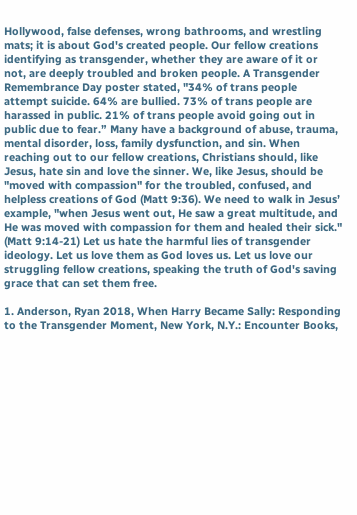Hollywood, false defenses, wrong bathrooms, and wrestling mats; it is about God's created people. Our fellow creations identifying as transgender, whether they are aware of it or not, are deeply troubled and broken people. A Transgender Remembrance Day poster stated, "34% of trans people attempt suicide. 64% are bullied. 73% of trans people are harassed in public. 21% of trans people avoid going out in public due to fear.” Many have a background of abuse, trauma, mental disorder, loss, family dysfunction, and sin. When reaching out to our fellow creations, Christians should, like Jesus, hate sin and love the sinner. We, like Jesus, should be "moved with compassion" for the troubled, confused, and helpless creations of God (Matt 9:36). We need to walk in Jesus’ example, "when Jesus went out, He saw a great multitude, and He was moved with compassion for them and healed their sick." (Matt 9:14-21) Let us hate the harmful lies of transgender ideology. Let us love them as God loves us. Let us love our struggling fellow creations, speaking the truth of God's saving grace that can set them free.

1. Anderson, Ryan 2018, When Harry Became Sally: Responding to the Transgender Moment, New York, N.Y.: Encounter Books,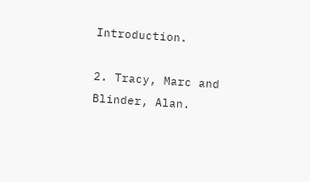Introduction.

2. Tracy, Marc and Blinder, Alan.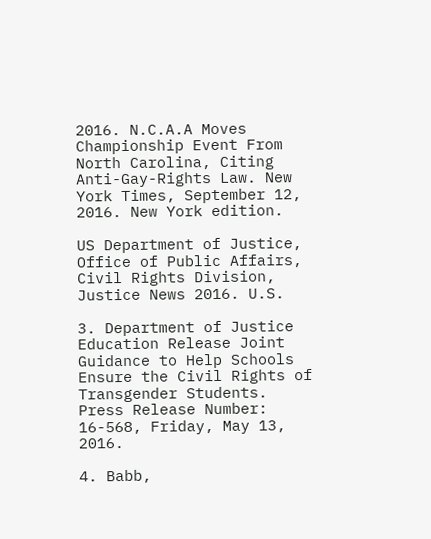2016. N.C.A.A Moves Championship Event From North Carolina, Citing Anti-Gay-Rights Law. New York Times, September 12, 2016. New York edition.

US Department of Justice, Office of Public Affairs, Civil Rights Division, Justice News 2016. U.S.

3. Department of Justice Education Release Joint Guidance to Help Schools Ensure the Civil Rights of Transgender Students. Press Release Number: 16-568, Friday, May 13, 2016.

4. Babb,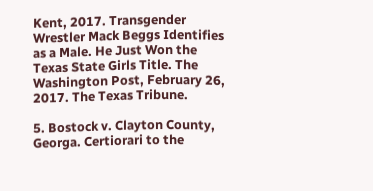Kent, 2017. Transgender Wrestler Mack Beggs Identifies as a Male. He Just Won the Texas State Girls Title. The Washington Post, February 26, 2017. The Texas Tribune.

5. Bostock v. Clayton County, Georga. Certiorari to the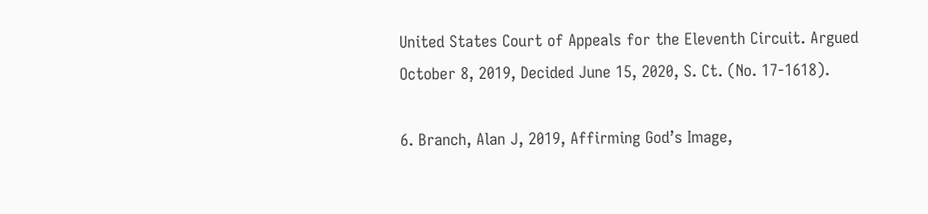United States Court of Appeals for the Eleventh Circuit. Argued October 8, 2019, Decided June 15, 2020, S. Ct. (No. 17-1618).

6. Branch, Alan J, 2019, Affirming God’s Image,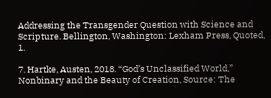Addressing the Transgender Question with Science and Scripture. Bellington, Washington: Lexham Press, Quoted, 1.

7. Hartke, Austen, 2018. “God’s Unclassified World,” Nonbinary and the Beauty of Creation, Source: The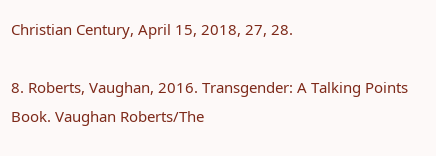Christian Century, April 15, 2018, 27, 28.

8. Roberts, Vaughan, 2016. Transgender: A Talking Points Book. Vaughan Roberts/The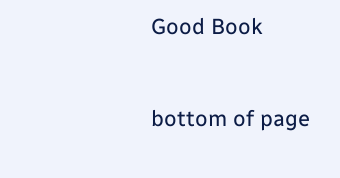Good Book


bottom of page